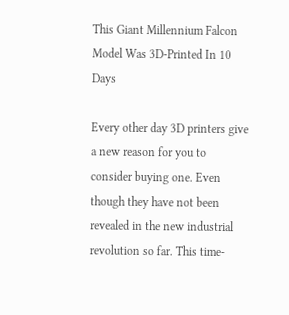This Giant Millennium Falcon Model Was 3D-Printed In 10 Days

Every other day 3D printers give a new reason for you to consider buying one. Even though they have not been revealed in the new industrial revolution so far. This time-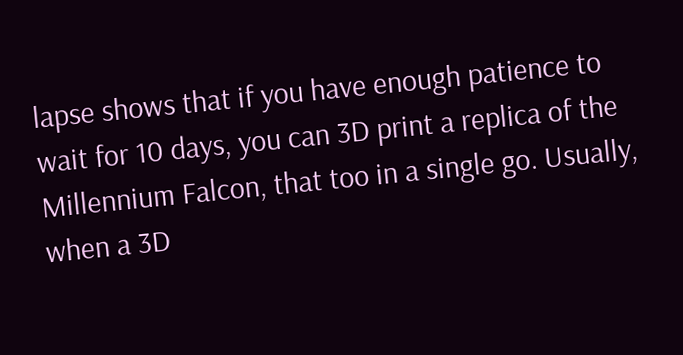lapse shows that if you have enough patience to wait for 10 days, you can 3D print a replica of the Millennium Falcon, that too in a single go. Usually, when a 3D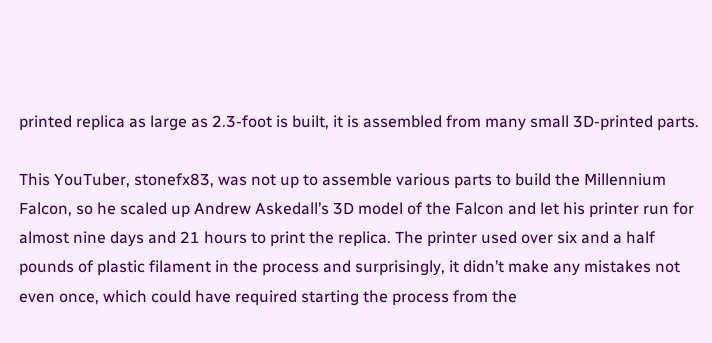printed replica as large as 2.3-foot is built, it is assembled from many small 3D-printed parts.

This YouTuber, stonefx83, was not up to assemble various parts to build the Millennium Falcon, so he scaled up Andrew Askedall’s 3D model of the Falcon and let his printer run for almost nine days and 21 hours to print the replica. The printer used over six and a half pounds of plastic filament in the process and surprisingly, it didn’t make any mistakes not even once, which could have required starting the process from the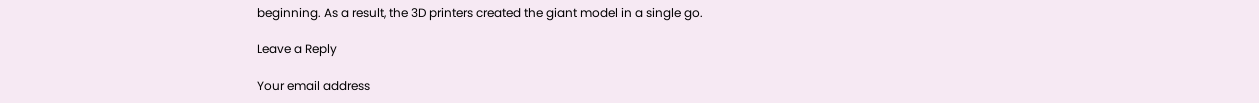beginning. As a result, the 3D printers created the giant model in a single go.

Leave a Reply

Your email address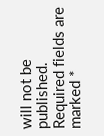will not be published. Required fields are marked *